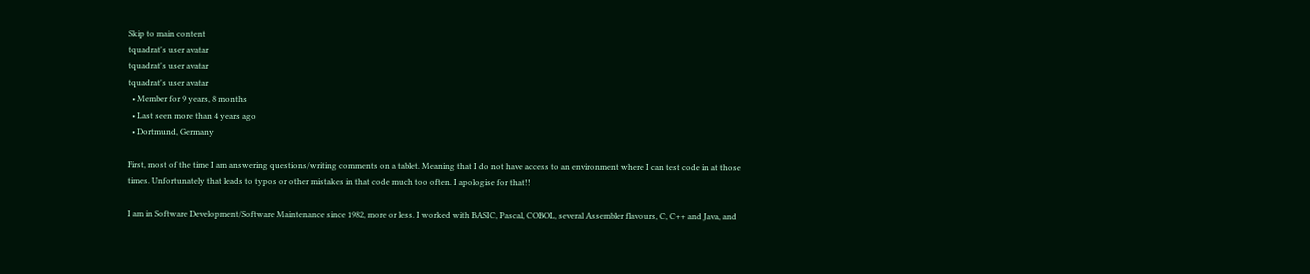Skip to main content
tquadrat's user avatar
tquadrat's user avatar
tquadrat's user avatar
  • Member for 9 years, 8 months
  • Last seen more than 4 years ago
  • Dortmund, Germany

First, most of the time I am answering questions/writing comments on a tablet. Meaning that I do not have access to an environment where I can test code in at those times. Unfortunately that leads to typos or other mistakes in that code much too often. I apologise for that!!

I am in Software Development/Software Maintenance since 1982, more or less. I worked with BASIC, Pascal, COBOL, several Assembler flavours, C, C++ and Java, and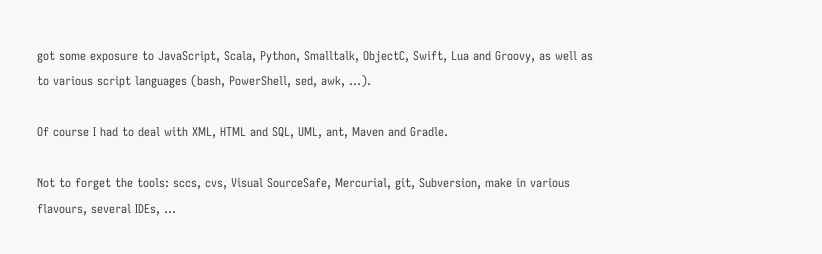got some exposure to JavaScript, Scala, Python, Smalltalk, ObjectC, Swift, Lua and Groovy, as well as to various script languages (bash, PowerShell, sed, awk, …).

Of course I had to deal with XML, HTML and SQL, UML, ant, Maven and Gradle.

Not to forget the tools: sccs, cvs, Visual SourceSafe, Mercurial, git, Subversion, make in various flavours, several IDEs, …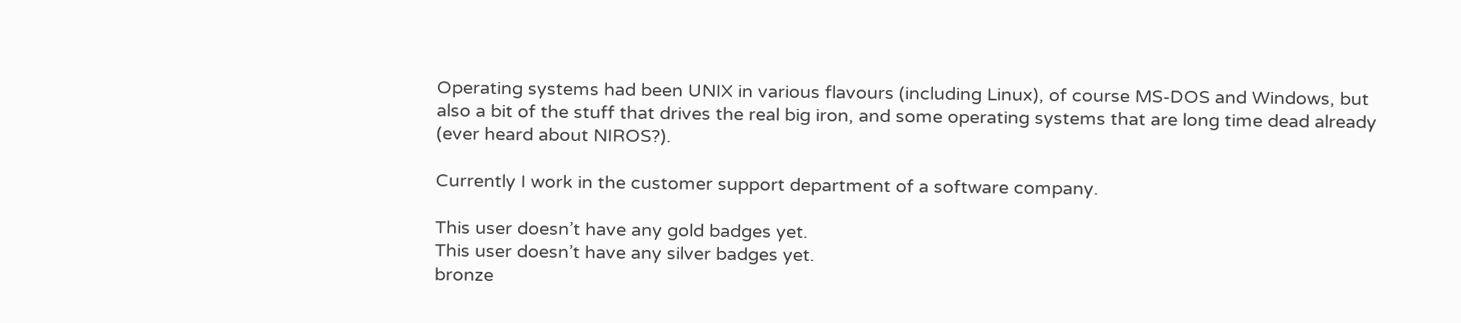Operating systems had been UNIX in various flavours (including Linux), of course MS-DOS and Windows, but also a bit of the stuff that drives the real big iron, and some operating systems that are long time dead already (ever heard about NIROS?).

Currently I work in the customer support department of a software company.

This user doesn’t have any gold badges yet.
This user doesn’t have any silver badges yet.
bronze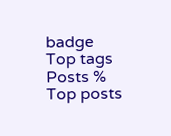badge
Top tags
Posts %
Top posts